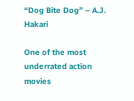“Dog Bite Dog” – A.J. Hakari

One of the most underrated action movies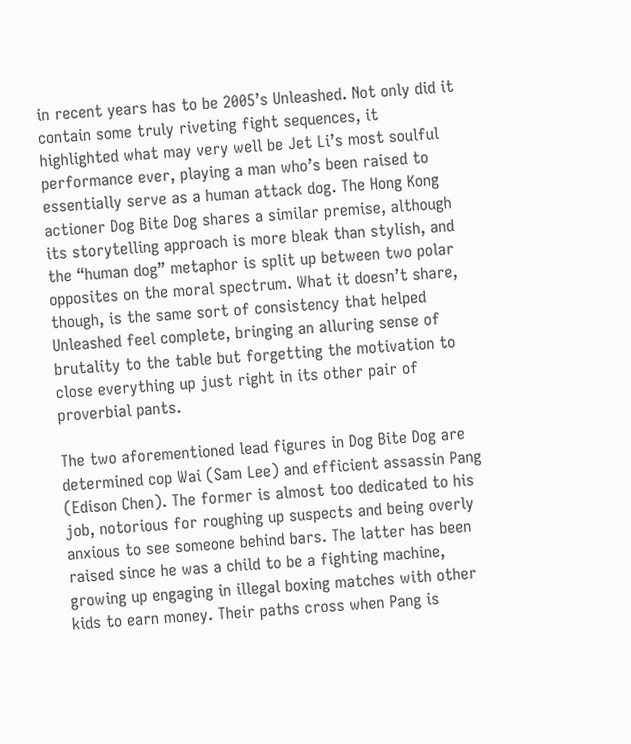in recent years has to be 2005’s Unleashed. Not only did it contain some truly riveting fight sequences, it highlighted what may very well be Jet Li’s most soulful performance ever, playing a man who’s been raised to essentially serve as a human attack dog. The Hong Kong actioner Dog Bite Dog shares a similar premise, although its storytelling approach is more bleak than stylish, and the “human dog” metaphor is split up between two polar opposites on the moral spectrum. What it doesn’t share, though, is the same sort of consistency that helped Unleashed feel complete, bringing an alluring sense of brutality to the table but forgetting the motivation to close everything up just right in its other pair of proverbial pants.

The two aforementioned lead figures in Dog Bite Dog are determined cop Wai (Sam Lee) and efficient assassin Pang (Edison Chen). The former is almost too dedicated to his job, notorious for roughing up suspects and being overly anxious to see someone behind bars. The latter has been raised since he was a child to be a fighting machine, growing up engaging in illegal boxing matches with other kids to earn money. Their paths cross when Pang is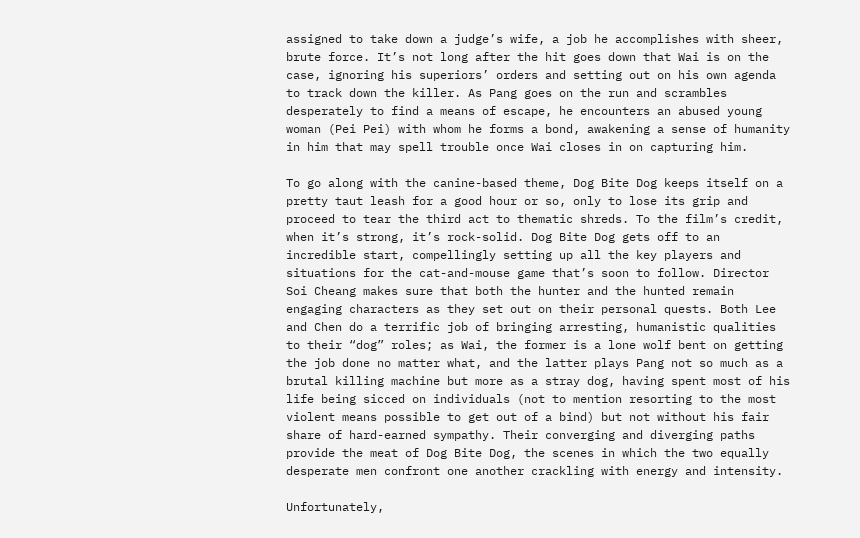assigned to take down a judge’s wife, a job he accomplishes with sheer, brute force. It’s not long after the hit goes down that Wai is on the case, ignoring his superiors’ orders and setting out on his own agenda to track down the killer. As Pang goes on the run and scrambles desperately to find a means of escape, he encounters an abused young woman (Pei Pei) with whom he forms a bond, awakening a sense of humanity in him that may spell trouble once Wai closes in on capturing him.

To go along with the canine-based theme, Dog Bite Dog keeps itself on a pretty taut leash for a good hour or so, only to lose its grip and proceed to tear the third act to thematic shreds. To the film’s credit, when it’s strong, it’s rock-solid. Dog Bite Dog gets off to an incredible start, compellingly setting up all the key players and situations for the cat-and-mouse game that’s soon to follow. Director Soi Cheang makes sure that both the hunter and the hunted remain engaging characters as they set out on their personal quests. Both Lee and Chen do a terrific job of bringing arresting, humanistic qualities to their “dog” roles; as Wai, the former is a lone wolf bent on getting the job done no matter what, and the latter plays Pang not so much as a brutal killing machine but more as a stray dog, having spent most of his life being sicced on individuals (not to mention resorting to the most violent means possible to get out of a bind) but not without his fair share of hard-earned sympathy. Their converging and diverging paths provide the meat of Dog Bite Dog, the scenes in which the two equally desperate men confront one another crackling with energy and intensity.

Unfortunately,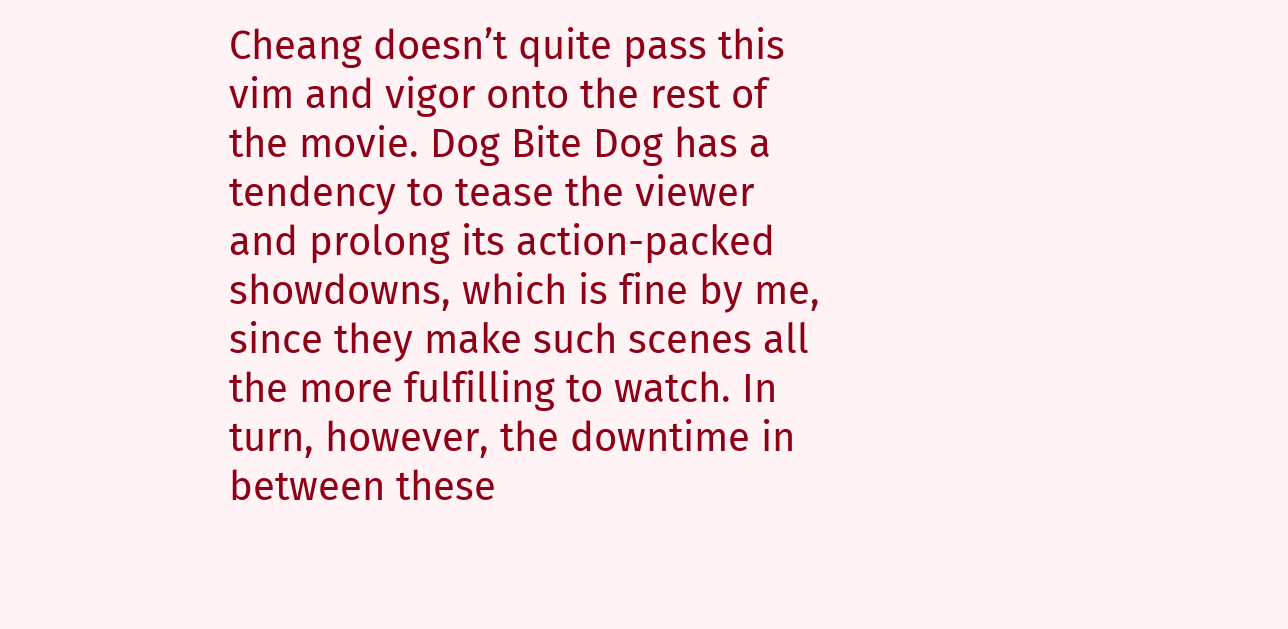Cheang doesn’t quite pass this vim and vigor onto the rest of the movie. Dog Bite Dog has a tendency to tease the viewer and prolong its action-packed showdowns, which is fine by me, since they make such scenes all the more fulfilling to watch. In turn, however, the downtime in between these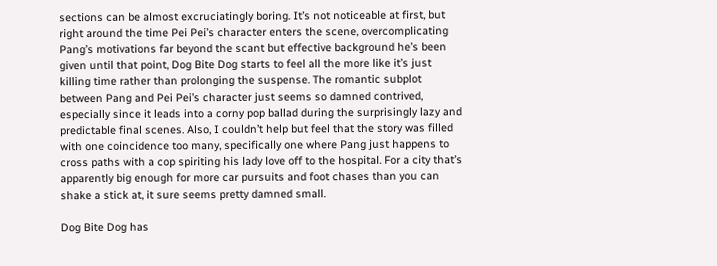sections can be almost excruciatingly boring. It’s not noticeable at first, but right around the time Pei Pei’s character enters the scene, overcomplicating Pang’s motivations far beyond the scant but effective background he’s been given until that point, Dog Bite Dog starts to feel all the more like it’s just killing time rather than prolonging the suspense. The romantic subplot between Pang and Pei Pei’s character just seems so damned contrived, especially since it leads into a corny pop ballad during the surprisingly lazy and predictable final scenes. Also, I couldn’t help but feel that the story was filled with one coincidence too many, specifically one where Pang just happens to cross paths with a cop spiriting his lady love off to the hospital. For a city that’s apparently big enough for more car pursuits and foot chases than you can shake a stick at, it sure seems pretty damned small.

Dog Bite Dog has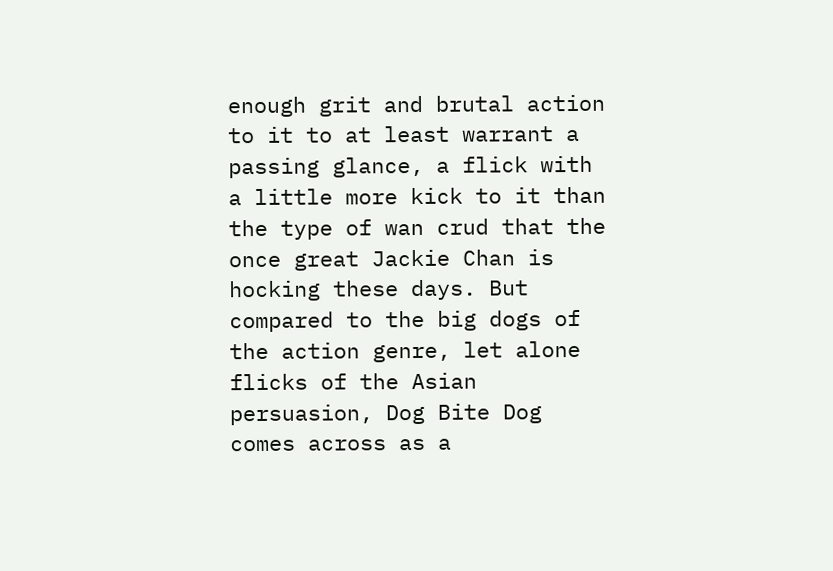enough grit and brutal action to it to at least warrant a passing glance, a flick with a little more kick to it than the type of wan crud that the once great Jackie Chan is hocking these days. But compared to the big dogs of the action genre, let alone flicks of the Asian persuasion, Dog Bite Dog comes across as a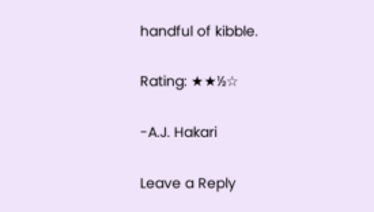handful of kibble.

Rating: ★★½☆

-A.J. Hakari

Leave a Reply